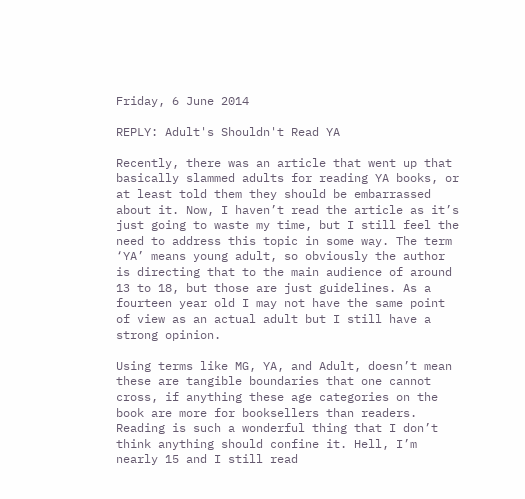Friday, 6 June 2014

REPLY: Adult's Shouldn't Read YA

Recently, there was an article that went up that basically slammed adults for reading YA books, or at least told them they should be embarrassed about it. Now, I haven’t read the article as it’s just going to waste my time, but I still feel the need to address this topic in some way. The term ‘YA’ means young adult, so obviously the author is directing that to the main audience of around 13 to 18, but those are just guidelines. As a fourteen year old I may not have the same point of view as an actual adult but I still have a strong opinion.

Using terms like MG, YA, and Adult, doesn’t mean these are tangible boundaries that one cannot cross, if anything these age categories on the book are more for booksellers than readers. Reading is such a wonderful thing that I don’t think anything should confine it. Hell, I’m nearly 15 and I still read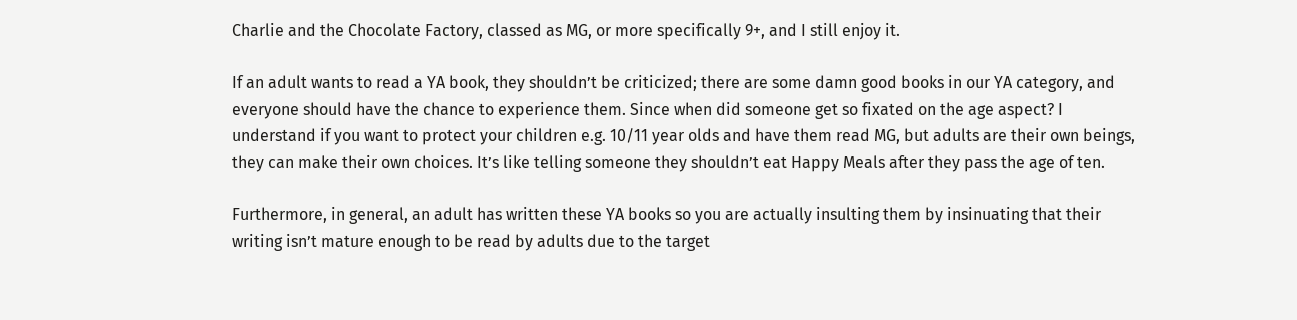Charlie and the Chocolate Factory, classed as MG, or more specifically 9+, and I still enjoy it.

If an adult wants to read a YA book, they shouldn’t be criticized; there are some damn good books in our YA category, and everyone should have the chance to experience them. Since when did someone get so fixated on the age aspect? I understand if you want to protect your children e.g. 10/11 year olds and have them read MG, but adults are their own beings, they can make their own choices. It’s like telling someone they shouldn’t eat Happy Meals after they pass the age of ten.

Furthermore, in general, an adult has written these YA books so you are actually insulting them by insinuating that their writing isn’t mature enough to be read by adults due to the target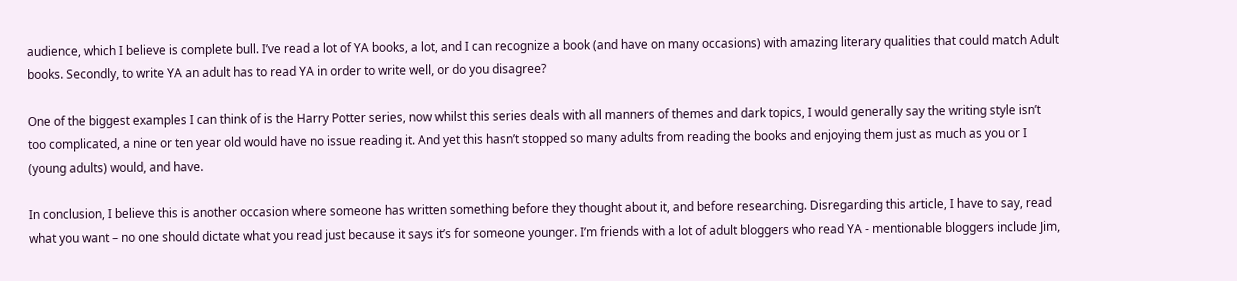audience, which I believe is complete bull. I’ve read a lot of YA books, a lot, and I can recognize a book (and have on many occasions) with amazing literary qualities that could match Adult books. Secondly, to write YA an adult has to read YA in order to write well, or do you disagree?

One of the biggest examples I can think of is the Harry Potter series, now whilst this series deals with all manners of themes and dark topics, I would generally say the writing style isn’t too complicated, a nine or ten year old would have no issue reading it. And yet this hasn’t stopped so many adults from reading the books and enjoying them just as much as you or I (young adults) would, and have.

In conclusion, I believe this is another occasion where someone has written something before they thought about it, and before researching. Disregarding this article, I have to say, read what you want – no one should dictate what you read just because it says it’s for someone younger. I’m friends with a lot of adult bloggers who read YA - mentionable bloggers include Jim,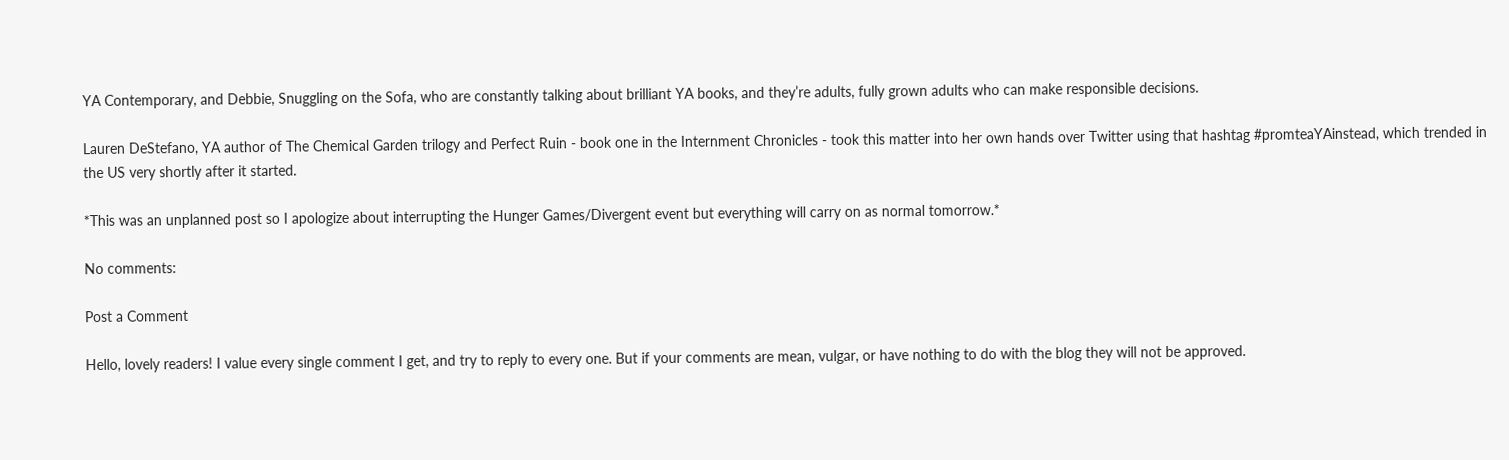YA Contemporary, and Debbie, Snuggling on the Sofa, who are constantly talking about brilliant YA books, and they’re adults, fully grown adults who can make responsible decisions.

Lauren DeStefano, YA author of The Chemical Garden trilogy and Perfect Ruin - book one in the Internment Chronicles - took this matter into her own hands over Twitter using that hashtag #promteaYAinstead, which trended in the US very shortly after it started.

*This was an unplanned post so I apologize about interrupting the Hunger Games/Divergent event but everything will carry on as normal tomorrow.*

No comments:

Post a Comment

Hello, lovely readers! I value every single comment I get, and try to reply to every one. But if your comments are mean, vulgar, or have nothing to do with the blog they will not be approved.